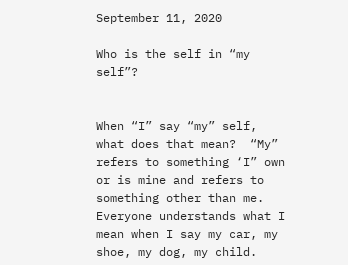September 11, 2020

Who is the self in “my self”?


When “I” say “my” self, what does that mean?  “My” refers to something ‘I” own or is mine and refers to something other than me. Everyone understands what I mean when I say my car, my shoe, my dog, my child.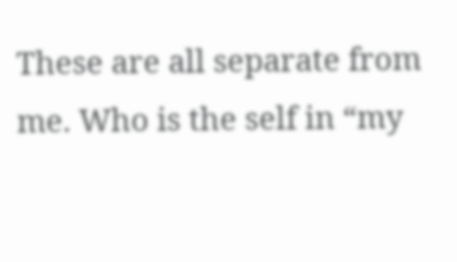These are all separate from me. Who is the self in “my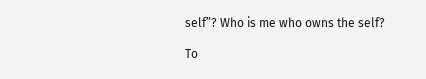self”? Who is me who owns the self?

To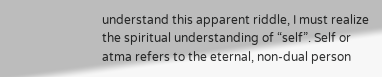understand this apparent riddle, I must realize the spiritual understanding of “self”. Self or atma refers to the eternal, non-dual person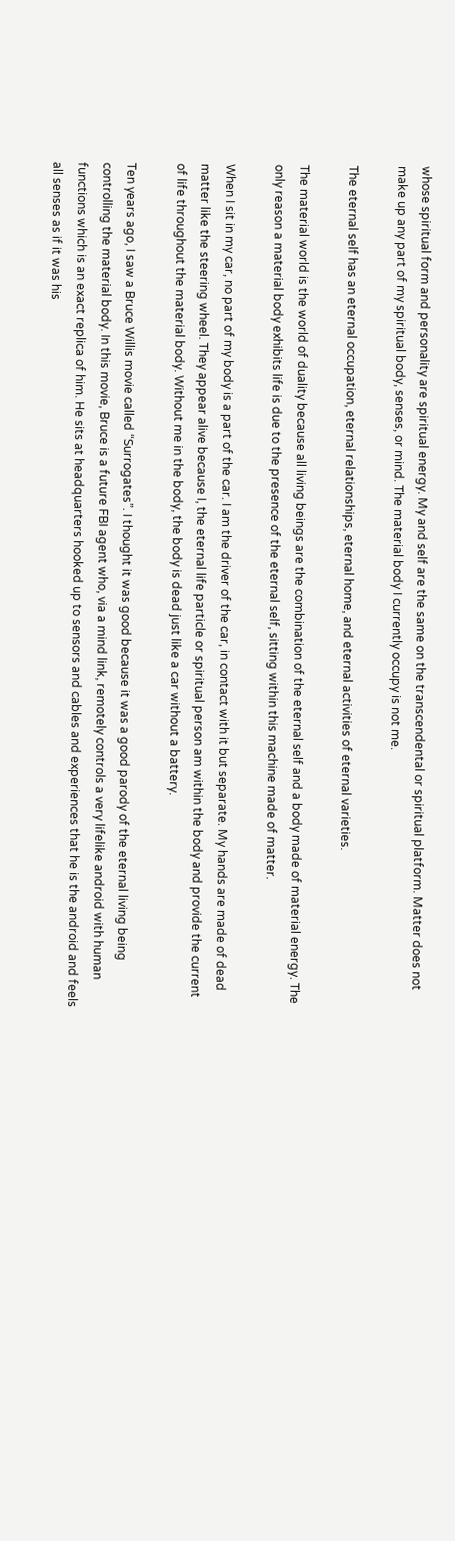whose spiritual form and personality are spiritual energy. My and self are the same on the transcendental or spiritual platform. Matter does not make up any part of my spiritual body, senses, or mind. The material body I currently occupy is not me.

The eternal self has an eternal occupation, eternal relationships, eternal home, and eternal activities of eternal varieties.

The material world is the world of duality because all living beings are the combination of the eternal self and a body made of material energy. The only reason a material body exhibits life is due to the presence of the eternal self, sitting within this machine made of matter.

When I sit in my car, no part of my body is a part of the car. I am the driver of the car, in contact with it but separate. My hands are made of dead matter like the steering wheel. They appear alive because I, the eternal life particle or spiritual person am within the body and provide the current of life throughout the material body. Without me in the body, the body is dead just like a car without a battery.

Ten years ago, I saw a Bruce Willis movie called “Surrogates”. I thought it was good because it was a good parody of the eternal living being controlling the material body. In this movie, Bruce is a future FBI agent who, via a mind link, remotely controls a very lifelike android with human functions which is an exact replica of him. He sits at headquarters hooked up to sensors and cables and experiences that he is the android and feels all senses as if it was his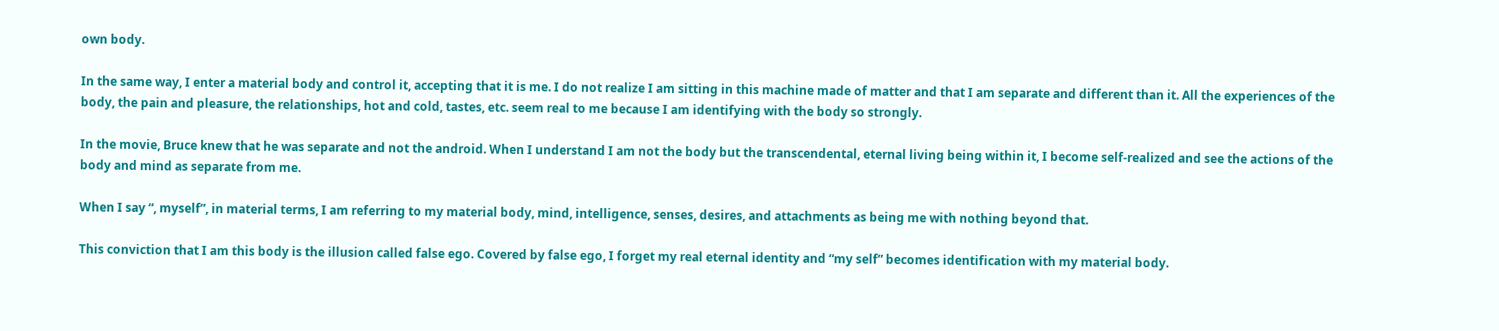own body.

In the same way, I enter a material body and control it, accepting that it is me. I do not realize I am sitting in this machine made of matter and that I am separate and different than it. All the experiences of the body, the pain and pleasure, the relationships, hot and cold, tastes, etc. seem real to me because I am identifying with the body so strongly.

In the movie, Bruce knew that he was separate and not the android. When I understand I am not the body but the transcendental, eternal living being within it, I become self-realized and see the actions of the body and mind as separate from me.

When I say “, myself”, in material terms, I am referring to my material body, mind, intelligence, senses, desires, and attachments as being me with nothing beyond that.

This conviction that I am this body is the illusion called false ego. Covered by false ego, I forget my real eternal identity and “my self” becomes identification with my material body.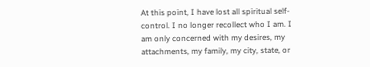At this point, I have lost all spiritual self-control. I no longer recollect who I am. I am only concerned with my desires, my attachments, my family, my city, state, or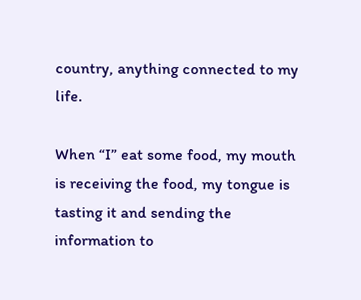country, anything connected to my life.

When “I” eat some food, my mouth is receiving the food, my tongue is tasting it and sending the information to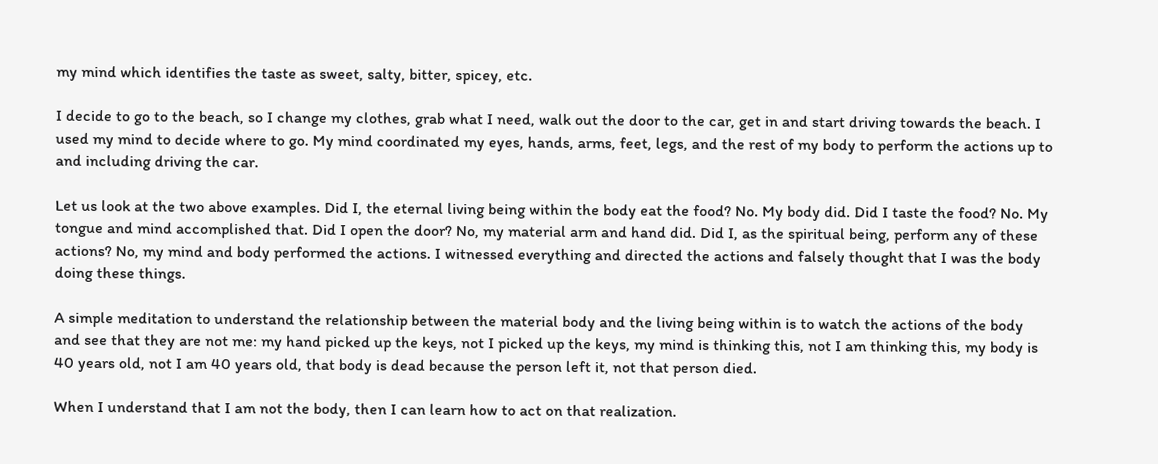my mind which identifies the taste as sweet, salty, bitter, spicey, etc.

I decide to go to the beach, so I change my clothes, grab what I need, walk out the door to the car, get in and start driving towards the beach. I used my mind to decide where to go. My mind coordinated my eyes, hands, arms, feet, legs, and the rest of my body to perform the actions up to and including driving the car.

Let us look at the two above examples. Did I, the eternal living being within the body eat the food? No. My body did. Did I taste the food? No. My tongue and mind accomplished that. Did I open the door? No, my material arm and hand did. Did I, as the spiritual being, perform any of these actions? No, my mind and body performed the actions. I witnessed everything and directed the actions and falsely thought that I was the body doing these things.

A simple meditation to understand the relationship between the material body and the living being within is to watch the actions of the body and see that they are not me: my hand picked up the keys, not I picked up the keys, my mind is thinking this, not I am thinking this, my body is 40 years old, not I am 40 years old, that body is dead because the person left it, not that person died.

When I understand that I am not the body, then I can learn how to act on that realization.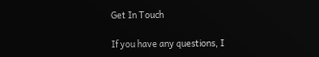Get In Touch

If you have any questions, I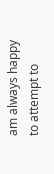am always happy to attempt to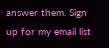answer them. Sign up for my email list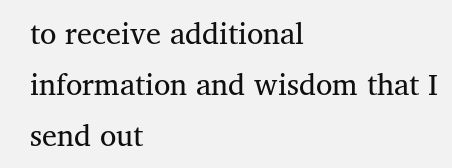to receive additional information and wisdom that I send out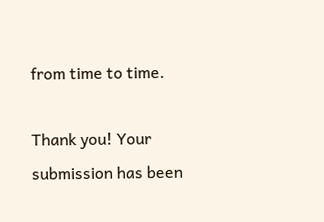from time to time.

Thank you! Your submission has been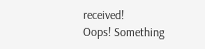received!
Oops! Something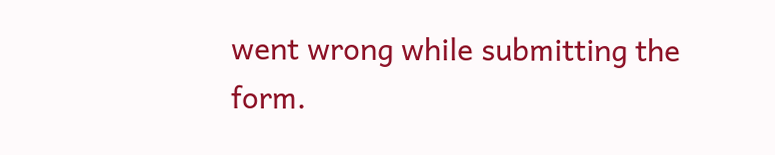went wrong while submitting the form.